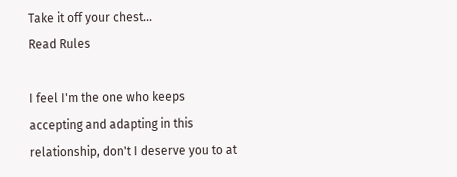Take it off your chest...
Read Rules

I feel I'm the one who keeps accepting and adapting in this relationship, don't I deserve you to at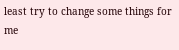least try to change some things for me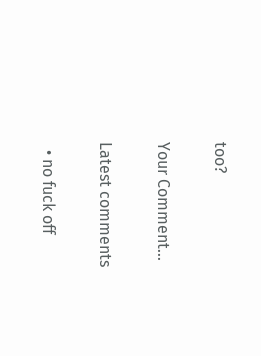too?

Your Comment...

Latest comments

  • no fuck off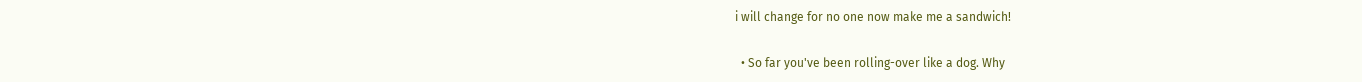i will change for no one now make me a sandwich!

  • So far you've been rolling-over like a dog. Why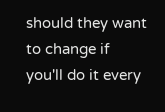should they want to change if you'll do it every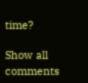time?

Show all comments